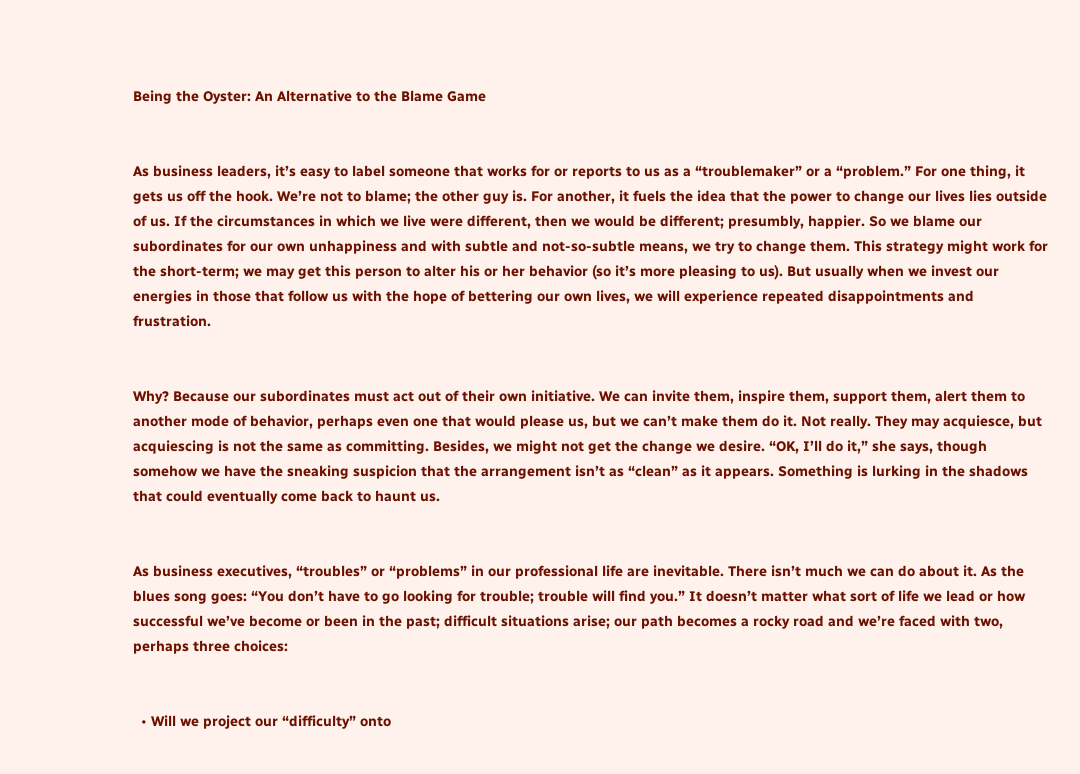Being the Oyster: An Alternative to the Blame Game


As business leaders, it’s easy to label someone that works for or reports to us as a “troublemaker” or a “problem.” For one thing, it gets us off the hook. We’re not to blame; the other guy is. For another, it fuels the idea that the power to change our lives lies outside of us. If the circumstances in which we live were different, then we would be different; presumbly, happier. So we blame our subordinates for our own unhappiness and with subtle and not-so-subtle means, we try to change them. This strategy might work for the short-term; we may get this person to alter his or her behavior (so it’s more pleasing to us). But usually when we invest our energies in those that follow us with the hope of bettering our own lives, we will experience repeated disappointments and frustration.


Why? Because our subordinates must act out of their own initiative. We can invite them, inspire them, support them, alert them to another mode of behavior, perhaps even one that would please us, but we can’t make them do it. Not really. They may acquiesce, but acquiescing is not the same as committing. Besides, we might not get the change we desire. “OK, I’ll do it,” she says, though somehow we have the sneaking suspicion that the arrangement isn’t as “clean” as it appears. Something is lurking in the shadows that could eventually come back to haunt us.


As business executives, “troubles” or “problems” in our professional life are inevitable. There isn’t much we can do about it. As the blues song goes: “You don’t have to go looking for trouble; trouble will find you.” It doesn’t matter what sort of life we lead or how successful we’ve become or been in the past; difficult situations arise; our path becomes a rocky road and we’re faced with two, perhaps three choices:


  • Will we project our “difficulty” onto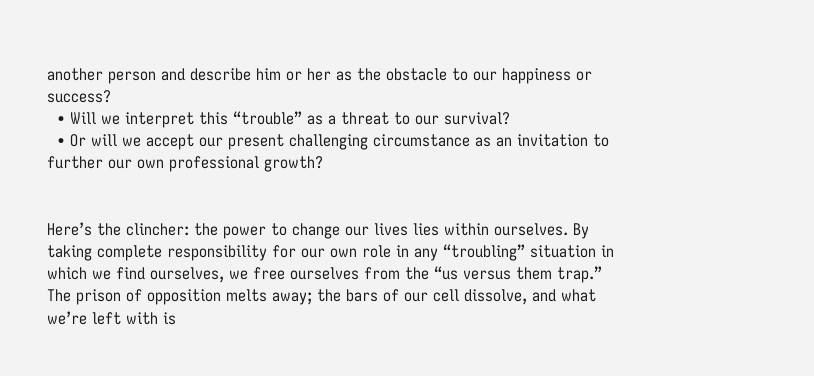another person and describe him or her as the obstacle to our happiness or success?
  • Will we interpret this “trouble” as a threat to our survival?
  • Or will we accept our present challenging circumstance as an invitation to further our own professional growth?


Here’s the clincher: the power to change our lives lies within ourselves. By taking complete responsibility for our own role in any “troubling” situation in which we find ourselves, we free ourselves from the “us versus them trap.” The prison of opposition melts away; the bars of our cell dissolve, and what we’re left with is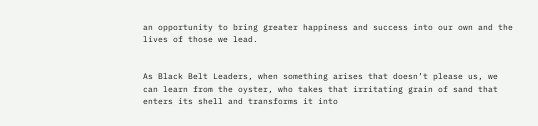an opportunity to bring greater happiness and success into our own and the lives of those we lead.


As Black Belt Leaders, when something arises that doesn’t please us, we can learn from the oyster, who takes that irritating grain of sand that enters its shell and transforms it into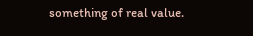something of real value.